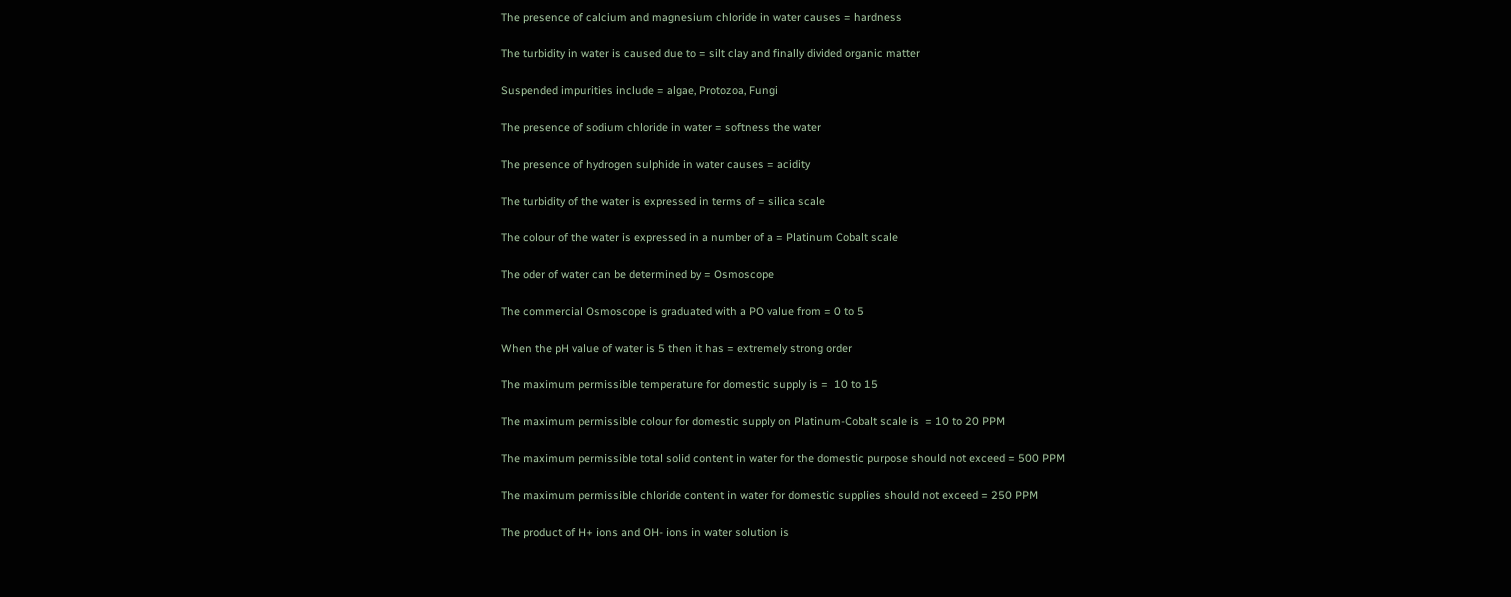The presence of calcium and magnesium chloride in water causes = hardness

The turbidity in water is caused due to = silt clay and finally divided organic matter

Suspended impurities include = algae, Protozoa, Fungi

The presence of sodium chloride in water = softness the water

The presence of hydrogen sulphide in water causes = acidity

The turbidity of the water is expressed in terms of = silica scale

The colour of the water is expressed in a number of a = Platinum Cobalt scale

The oder of water can be determined by = Osmoscope

The commercial Osmoscope is graduated with a PO value from = 0 to 5

When the pH value of water is 5 then it has = extremely strong order

The maximum permissible temperature for domestic supply is =  10 to 15

The maximum permissible colour for domestic supply on Platinum-Cobalt scale is  = 10 to 20 PPM

The maximum permissible total solid content in water for the domestic purpose should not exceed = 500 PPM

The maximum permissible chloride content in water for domestic supplies should not exceed = 250 PPM

The product of H+ ions and OH- ions in water solution is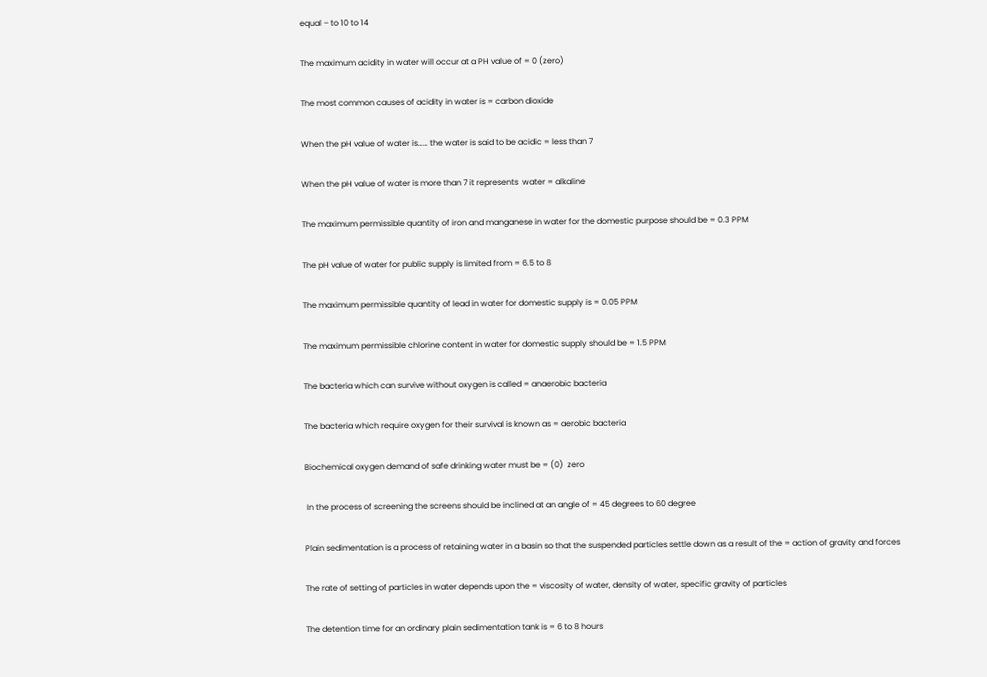equal – to 10 to 14

The maximum acidity in water will occur at a PH value of = 0 (zero)

The most common causes of acidity in water is = carbon dioxide

When the pH value of water is…… the water is said to be acidic = less than 7

When the pH value of water is more than 7 it represents  water = alkaline

The maximum permissible quantity of iron and manganese in water for the domestic purpose should be = 0.3 PPM

The pH value of water for public supply is limited from = 6.5 to 8

The maximum permissible quantity of lead in water for domestic supply is = 0.05 PPM

The maximum permissible chlorine content in water for domestic supply should be = 1.5 PPM

The bacteria which can survive without oxygen is called = anaerobic bacteria

The bacteria which require oxygen for their survival is known as = aerobic bacteria

Biochemical oxygen demand of safe drinking water must be = (0)  zero

 In the process of screening the screens should be inclined at an angle of = 45 degrees to 60 degree

Plain sedimentation is a process of retaining water in a basin so that the suspended particles settle down as a result of the = action of gravity and forces

The rate of setting of particles in water depends upon the = viscosity of water, density of water, specific gravity of particles

The detention time for an ordinary plain sedimentation tank is = 6 to 8 hours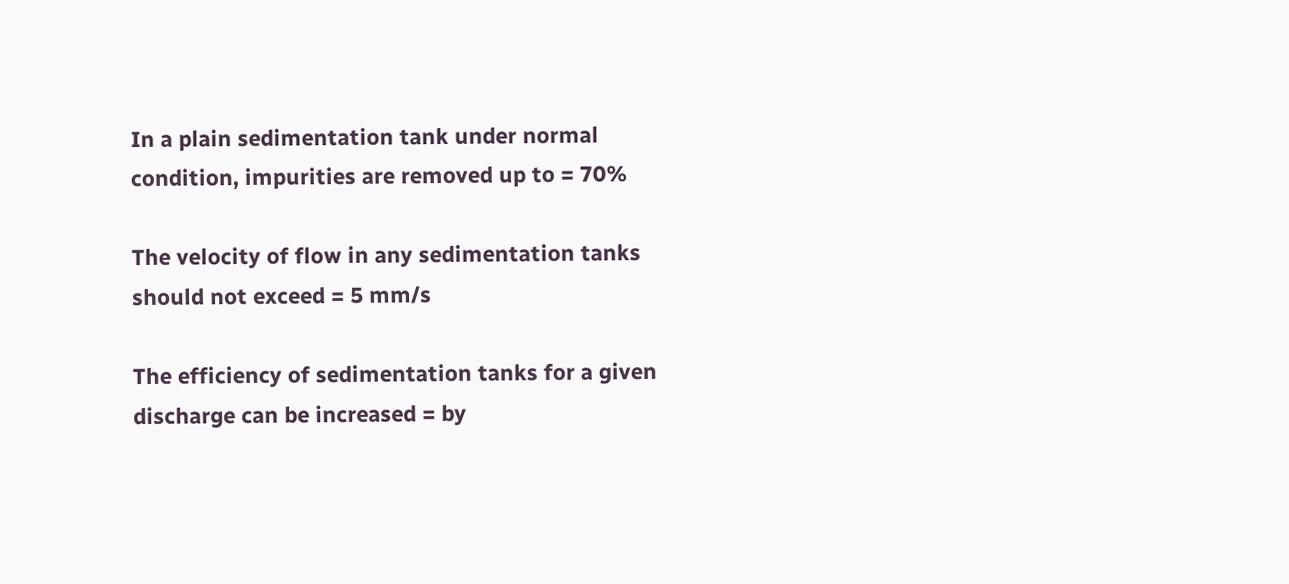In a plain sedimentation tank under normal condition, impurities are removed up to = 70%

The velocity of flow in any sedimentation tanks should not exceed = 5 mm/s

The efficiency of sedimentation tanks for a given discharge can be increased = by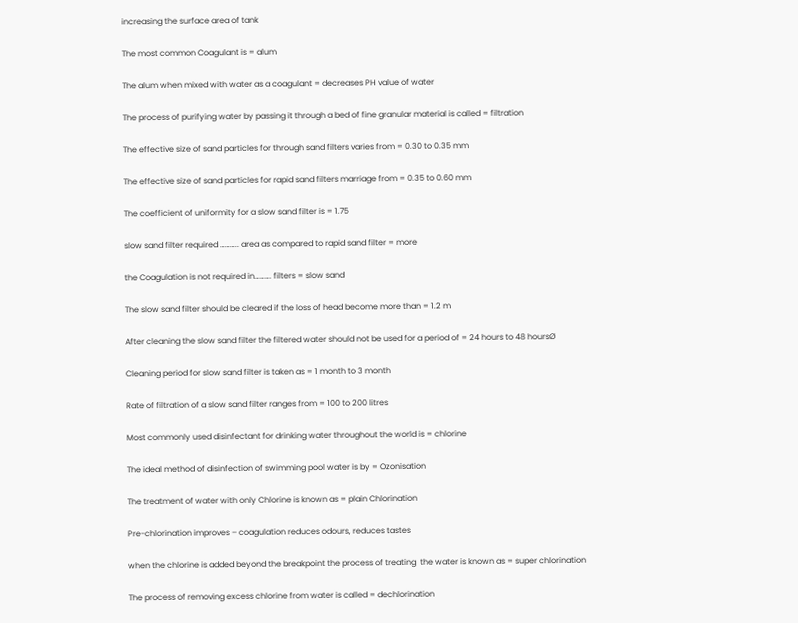increasing the surface area of tank

The most common Coagulant is = alum

The alum when mixed with water as a coagulant = decreases PH value of water

The process of purifying water by passing it through a bed of fine granular material is called = filtration

The effective size of sand particles for through sand filters varies from = 0.30 to 0.35 mm

The effective size of sand particles for rapid sand filters marriage from = 0.35 to 0.60 mm

The coefficient of uniformity for a slow sand filter is = 1.75

slow sand filter required ……….. area as compared to rapid sand filter = more

the Coagulation is not required in………. filters = slow sand

The slow sand filter should be cleared if the loss of head become more than = 1.2 m

After cleaning the slow sand filter the filtered water should not be used for a period of = 24 hours to 48 hoursØ

Cleaning period for slow sand filter is taken as = 1 month to 3 month

Rate of filtration of a slow sand filter ranges from = 100 to 200 litres

Most commonly used disinfectant for drinking water throughout the world is = chlorine

The ideal method of disinfection of swimming pool water is by = Ozonisation

The treatment of water with only Chlorine is known as = plain Chlorination

Pre-chlorination improves – coagulation reduces odours, reduces tastes

when the chlorine is added beyond the breakpoint the process of treating  the water is known as = super chlorination

The process of removing excess chlorine from water is called = dechlorination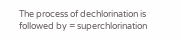The process of dechlorination is followed by = superchlorination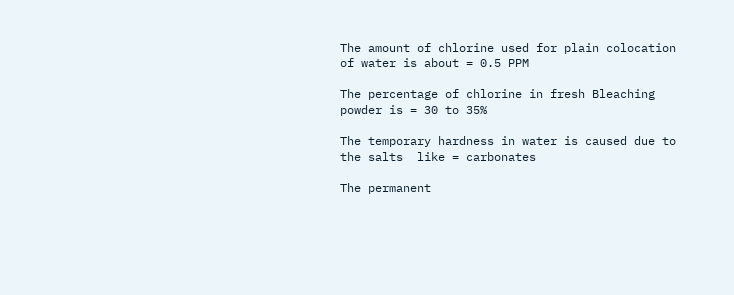The amount of chlorine used for plain colocation of water is about = 0.5 PPM

The percentage of chlorine in fresh Bleaching powder is = 30 to 35%

The temporary hardness in water is caused due to the salts  like = carbonates

The permanent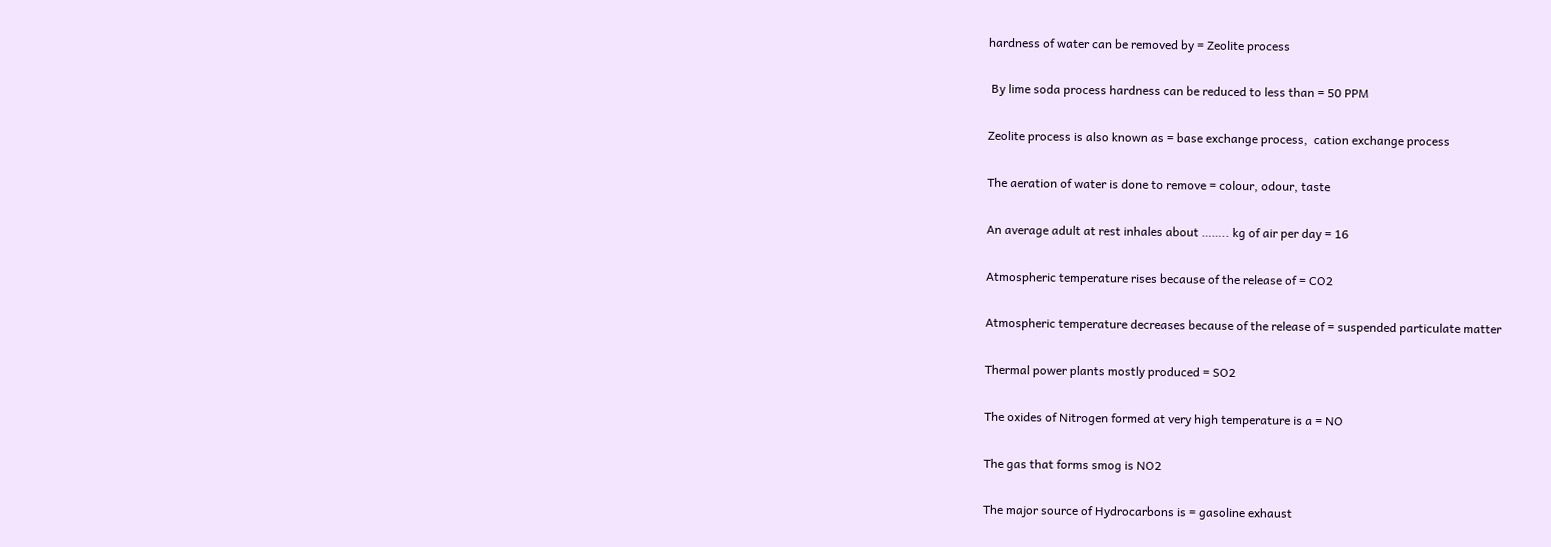hardness of water can be removed by = Zeolite process

 By lime soda process hardness can be reduced to less than = 50 PPM

Zeolite process is also known as = base exchange process,  cation exchange process

The aeration of water is done to remove = colour, odour, taste

An average adult at rest inhales about …….. kg of air per day = 16

Atmospheric temperature rises because of the release of = CO2

Atmospheric temperature decreases because of the release of = suspended particulate matter

Thermal power plants mostly produced = SO2

The oxides of Nitrogen formed at very high temperature is a = NO

The gas that forms smog is NO2

The major source of Hydrocarbons is = gasoline exhaust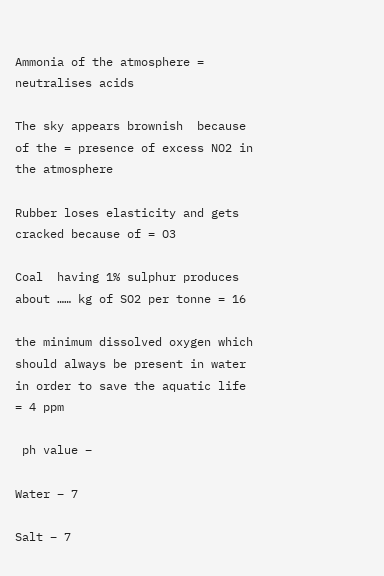Ammonia of the atmosphere = neutralises acids

The sky appears brownish  because of the = presence of excess NO2 in the atmosphere

Rubber loses elasticity and gets cracked because of = O3

Coal  having 1% sulphur produces about …… kg of SO2 per tonne = 16

the minimum dissolved oxygen which should always be present in water in order to save the aquatic life  = 4 ppm

 ph value –

Water – 7

Salt – 7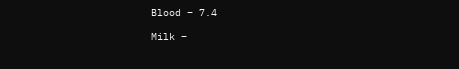Blood – 7.4

Milk –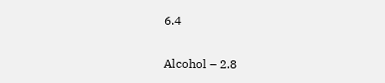6.4

Alcohol – 2.8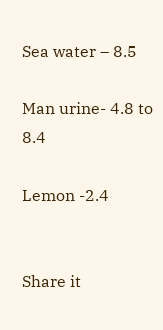Sea water – 8.5

Man urine- 4.8 to 8.4

Lemon -2.4


Share it